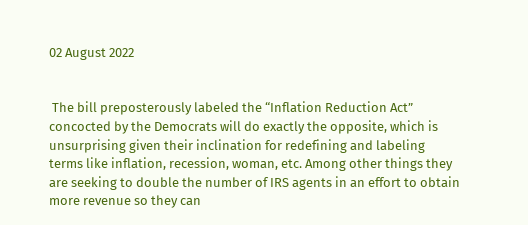02 August 2022


 The bill preposterously labeled the “Inflation Reduction Act” concocted by the Democrats will do exactly the opposite, which is unsurprising given their inclination for redefining and labeling terms like inflation, recession, woman, etc. Among other things they are seeking to double the number of IRS agents in an effort to obtain more revenue so they can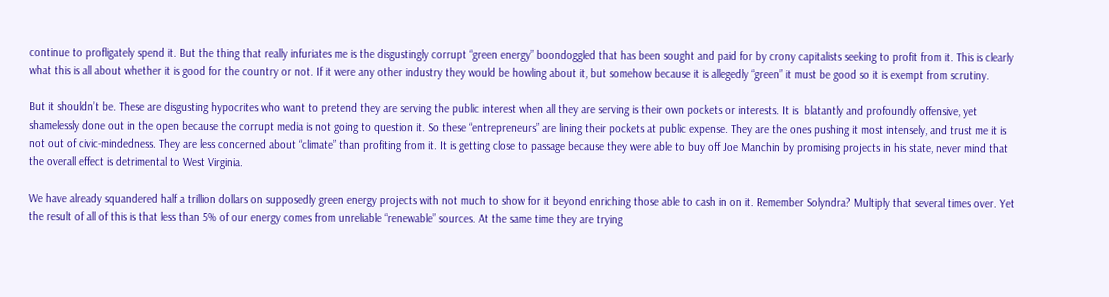continue to profligately spend it. But the thing that really infuriates me is the disgustingly corrupt “green energy” boondoggled that has been sought and paid for by crony capitalists seeking to profit from it. This is clearly what this is all about whether it is good for the country or not. If it were any other industry they would be howling about it, but somehow because it is allegedly “green” it must be good so it is exempt from scrutiny.

But it shouldn’t be. These are disgusting hypocrites who want to pretend they are serving the public interest when all they are serving is their own pockets or interests. It is  blatantly and profoundly offensive, yet shamelessly done out in the open because the corrupt media is not going to question it. So these “entrepreneurs” are lining their pockets at public expense. They are the ones pushing it most intensely, and trust me it is not out of civic-mindedness. They are less concerned about “climate” than profiting from it. It is getting close to passage because they were able to buy off Joe Manchin by promising projects in his state, never mind that the overall effect is detrimental to West Virginia.

We have already squandered half a trillion dollars on supposedly green energy projects with not much to show for it beyond enriching those able to cash in on it. Remember Solyndra? Multiply that several times over. Yet the result of all of this is that less than 5% of our energy comes from unreliable “renewable” sources. At the same time they are trying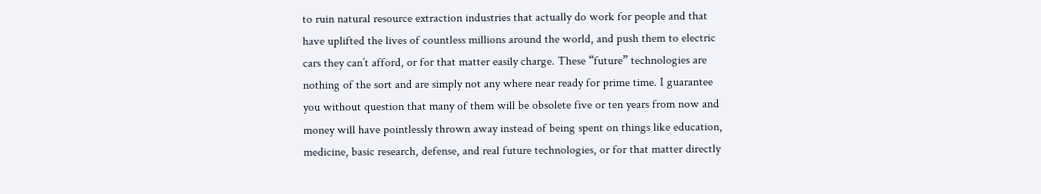to ruin natural resource extraction industries that actually do work for people and that have uplifted the lives of countless millions around the world, and push them to electric cars they can’t afford, or for that matter easily charge. These “future” technologies are nothing of the sort and are simply not any where near ready for prime time. I guarantee you without question that many of them will be obsolete five or ten years from now and money will have pointlessly thrown away instead of being spent on things like education, medicine, basic research, defense, and real future technologies, or for that matter directly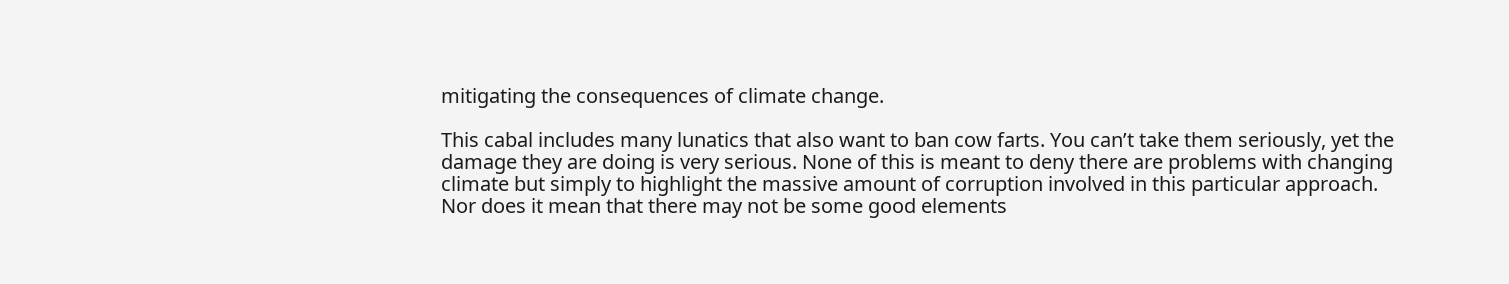mitigating the consequences of climate change.

This cabal includes many lunatics that also want to ban cow farts. You can’t take them seriously, yet the damage they are doing is very serious. None of this is meant to deny there are problems with changing climate but simply to highlight the massive amount of corruption involved in this particular approach. Nor does it mean that there may not be some good elements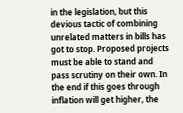in the legislation, but this devious tactic of combining unrelated matters in bills has got to stop. Proposed projects must be able to stand and pass scrutiny on their own. In the end if this goes through inflation will get higher, the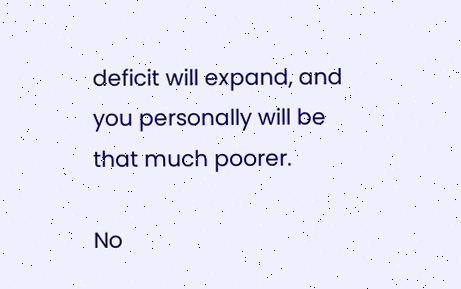deficit will expand, and you personally will be that much poorer.

No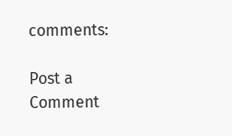comments:

Post a Comment